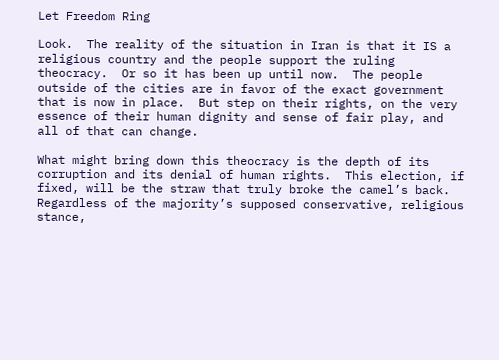Let Freedom Ring

Look.  The reality of the situation in Iran is that it IS a religious country and the people support the ruling theocracy.  Or so it has been up until now.  The people outside of the cities are in favor of the exact government that is now in place.  But step on their rights, on the very essence of their human dignity and sense of fair play, and all of that can change.

What might bring down this theocracy is the depth of its corruption and its denial of human rights.  This election, if fixed, will be the straw that truly broke the camel’s back.  Regardless of the majority’s supposed conservative, religious stance,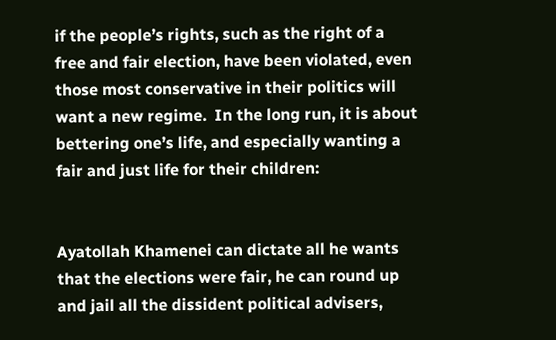if the people’s rights, such as the right of a free and fair election, have been violated, even those most conservative in their politics will want a new regime.  In the long run, it is about bettering one’s life, and especially wanting a fair and just life for their children:


Ayatollah Khamenei can dictate all he wants that the elections were fair, he can round up and jail all the dissident political advisers,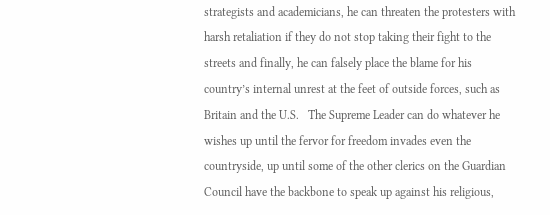strategists and academicians, he can threaten the protesters with harsh retaliation if they do not stop taking their fight to the streets and finally, he can falsely place the blame for his country’s internal unrest at the feet of outside forces, such as Britain and the U.S.   The Supreme Leader can do whatever he wishes up until the fervor for freedom invades even the countryside, up until some of the other clerics on the Guardian Council have the backbone to speak up against his religious,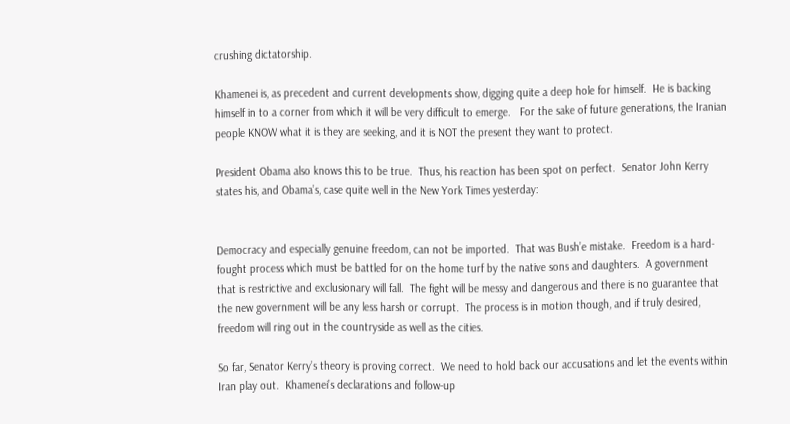crushing dictatorship.

Khamenei is, as precedent and current developments show, digging quite a deep hole for himself.  He is backing himself in to a corner from which it will be very difficult to emerge.   For the sake of future generations, the Iranian people KNOW what it is they are seeking, and it is NOT the present they want to protect.

President Obama also knows this to be true.  Thus, his reaction has been spot on perfect.  Senator John Kerry states his, and Obama’s, case quite well in the New York Times yesterday:


Democracy and especially genuine freedom, can not be imported.  That was Bush’e mistake.  Freedom is a hard-fought process which must be battled for on the home turf by the native sons and daughters.  A government that is restrictive and exclusionary will fall.  The fight will be messy and dangerous and there is no guarantee that the new government will be any less harsh or corrupt.  The process is in motion though, and if truly desired, freedom will ring out in the countryside as well as the cities.

So far, Senator Kerry’s theory is proving correct.  We need to hold back our accusations and let the events within Iran play out.  Khamenei’s declarations and follow-up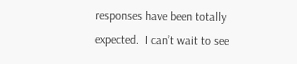responses have been totally expected.  I can’t wait to see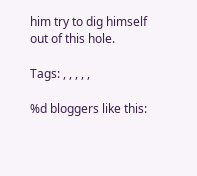him try to dig himself out of this hole.

Tags: , , , , ,

%d bloggers like this: